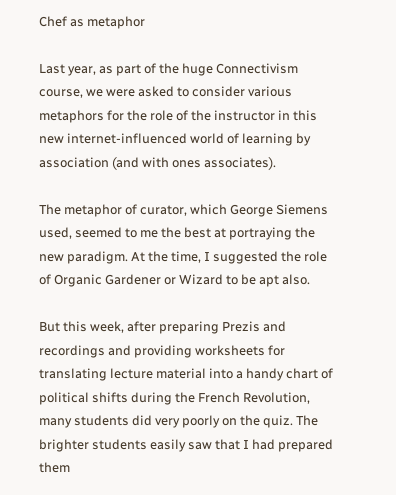Chef as metaphor

Last year, as part of the huge Connectivism course, we were asked to consider various metaphors for the role of the instructor in this new internet-influenced world of learning by association (and with ones associates).

The metaphor of curator, which George Siemens used, seemed to me the best at portraying the new paradigm. At the time, I suggested the role of Organic Gardener or Wizard to be apt also.

But this week, after preparing Prezis and recordings and providing worksheets for translating lecture material into a handy chart of political shifts during the French Revolution, many students did very poorly on the quiz. The brighter students easily saw that I had prepared them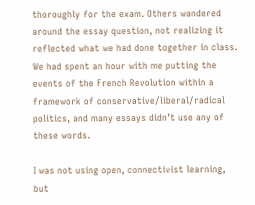thoroughly for the exam. Others wandered around the essay question, not realizing it reflected what we had done together in class. We had spent an hour with me putting the events of the French Revolution within a framework of conservative/liberal/radical politics, and many essays didn’t use any of these words.

I was not using open, connectivist learning, but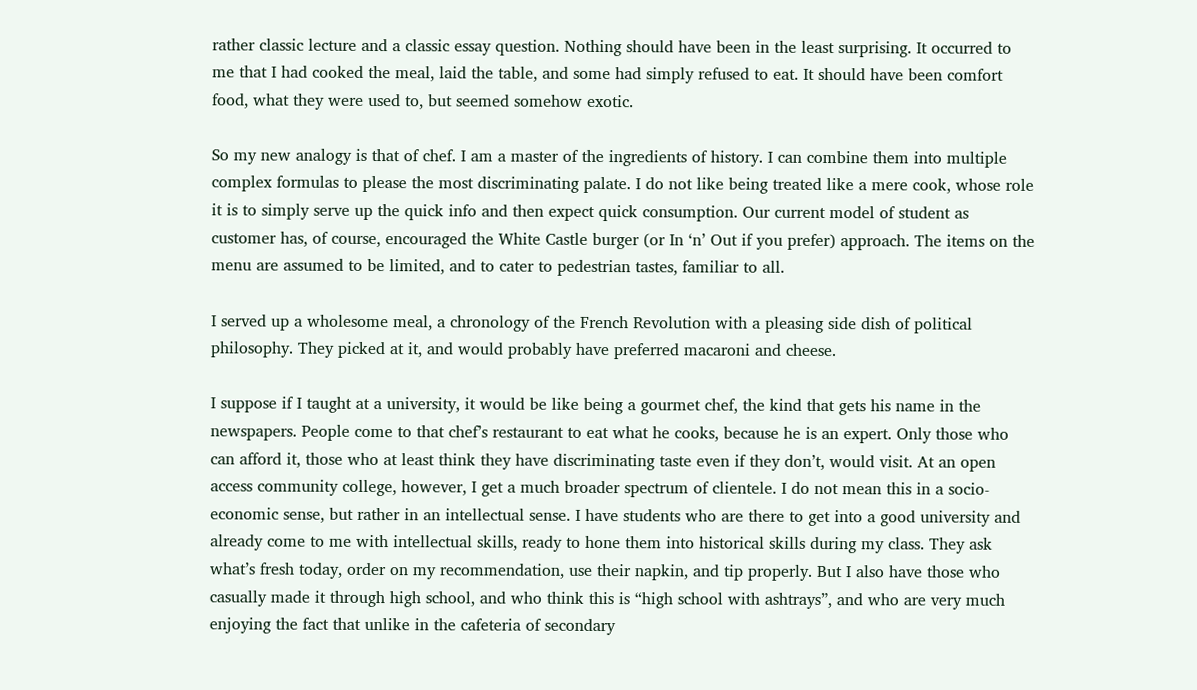rather classic lecture and a classic essay question. Nothing should have been in the least surprising. It occurred to me that I had cooked the meal, laid the table, and some had simply refused to eat. It should have been comfort food, what they were used to, but seemed somehow exotic.

So my new analogy is that of chef. I am a master of the ingredients of history. I can combine them into multiple complex formulas to please the most discriminating palate. I do not like being treated like a mere cook, whose role it is to simply serve up the quick info and then expect quick consumption. Our current model of student as customer has, of course, encouraged the White Castle burger (or In ‘n’ Out if you prefer) approach. The items on the menu are assumed to be limited, and to cater to pedestrian tastes, familiar to all.

I served up a wholesome meal, a chronology of the French Revolution with a pleasing side dish of political philosophy. They picked at it, and would probably have preferred macaroni and cheese.

I suppose if I taught at a university, it would be like being a gourmet chef, the kind that gets his name in the newspapers. People come to that chef’s restaurant to eat what he cooks, because he is an expert. Only those who can afford it, those who at least think they have discriminating taste even if they don’t, would visit. At an open access community college, however, I get a much broader spectrum of clientele. I do not mean this in a socio-economic sense, but rather in an intellectual sense. I have students who are there to get into a good university and already come to me with intellectual skills, ready to hone them into historical skills during my class. They ask what’s fresh today, order on my recommendation, use their napkin, and tip properly. But I also have those who casually made it through high school, and who think this is “high school with ashtrays”, and who are very much enjoying the fact that unlike in the cafeteria of secondary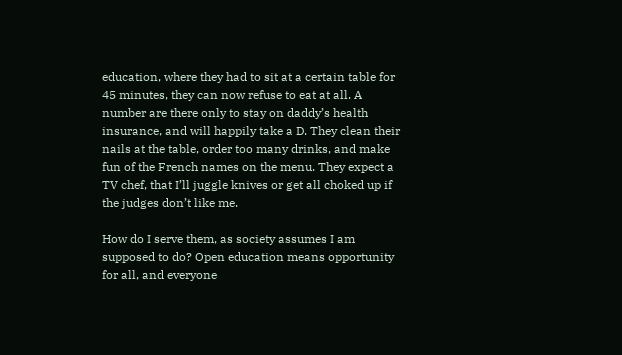education, where they had to sit at a certain table for 45 minutes, they can now refuse to eat at all. A number are there only to stay on daddy’s health insurance, and will happily take a D. They clean their nails at the table, order too many drinks, and make fun of the French names on the menu. They expect a TV chef, that I’ll juggle knives or get all choked up if the judges don’t like me.

How do I serve them, as society assumes I am supposed to do? Open education means opportunity for all, and everyone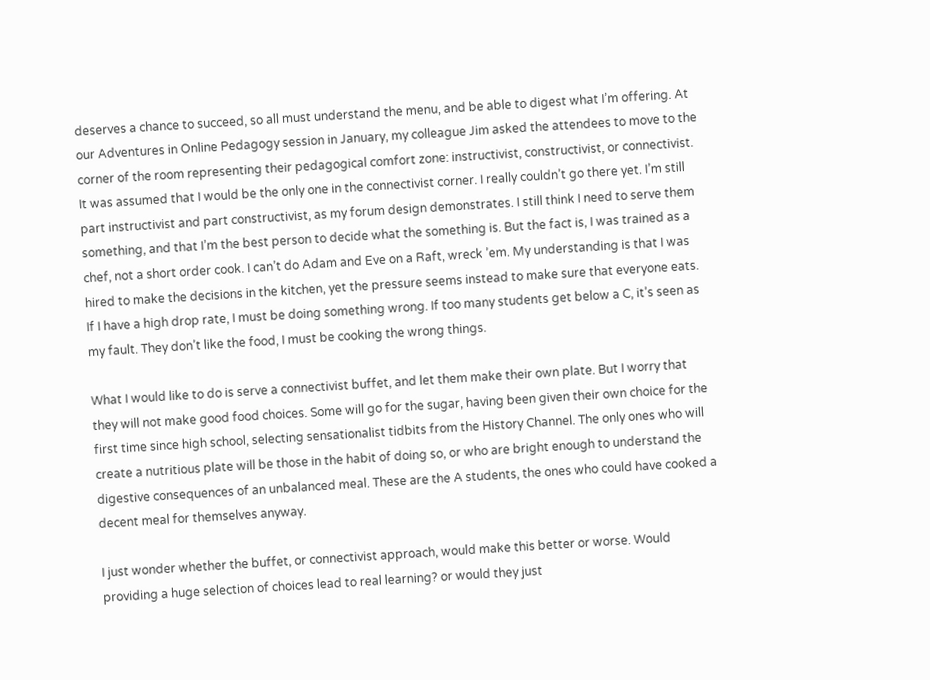deserves a chance to succeed, so all must understand the menu, and be able to digest what I’m offering. At our Adventures in Online Pedagogy session in January, my colleague Jim asked the attendees to move to the corner of the room representing their pedagogical comfort zone: instructivist, constructivist, or connectivist. It was assumed that I would be the only one in the connectivist corner. I really couldn’t go there yet. I’m still part instructivist and part constructivist, as my forum design demonstrates. I still think I need to serve them something, and that I’m the best person to decide what the something is. But the fact is, I was trained as a chef, not a short order cook. I can’t do Adam and Eve on a Raft, wreck ’em. My understanding is that I was hired to make the decisions in the kitchen, yet the pressure seems instead to make sure that everyone eats. If I have a high drop rate, I must be doing something wrong. If too many students get below a C, it’s seen as my fault. They don’t like the food, I must be cooking the wrong things.

What I would like to do is serve a connectivist buffet, and let them make their own plate. But I worry that they will not make good food choices. Some will go for the sugar, having been given their own choice for the first time since high school, selecting sensationalist tidbits from the History Channel. The only ones who will create a nutritious plate will be those in the habit of doing so, or who are bright enough to understand the digestive consequences of an unbalanced meal. These are the A students, the ones who could have cooked a decent meal for themselves anyway.

I just wonder whether the buffet, or connectivist approach, would make this better or worse. Would providing a huge selection of choices lead to real learning? or would they just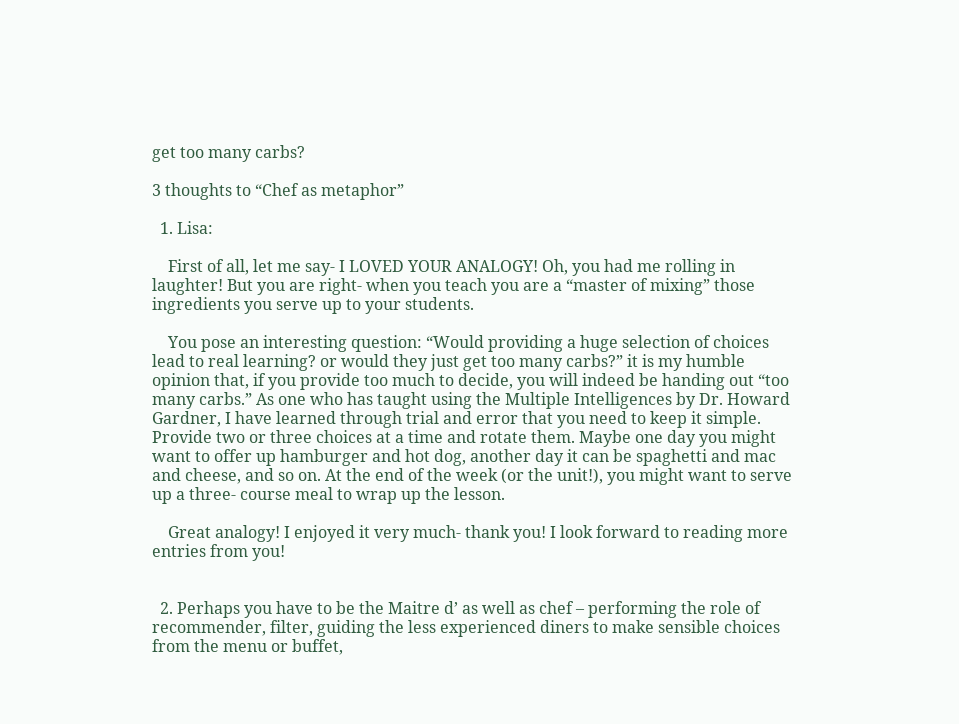get too many carbs?

3 thoughts to “Chef as metaphor”

  1. Lisa:

    First of all, let me say- I LOVED YOUR ANALOGY! Oh, you had me rolling in laughter! But you are right- when you teach you are a “master of mixing” those ingredients you serve up to your students.

    You pose an interesting question: “Would providing a huge selection of choices lead to real learning? or would they just get too many carbs?” it is my humble opinion that, if you provide too much to decide, you will indeed be handing out “too many carbs.” As one who has taught using the Multiple Intelligences by Dr. Howard Gardner, I have learned through trial and error that you need to keep it simple. Provide two or three choices at a time and rotate them. Maybe one day you might want to offer up hamburger and hot dog, another day it can be spaghetti and mac and cheese, and so on. At the end of the week (or the unit!), you might want to serve up a three- course meal to wrap up the lesson.

    Great analogy! I enjoyed it very much- thank you! I look forward to reading more entries from you!


  2. Perhaps you have to be the Maitre d’ as well as chef – performing the role of recommender, filter, guiding the less experienced diners to make sensible choices from the menu or buffet,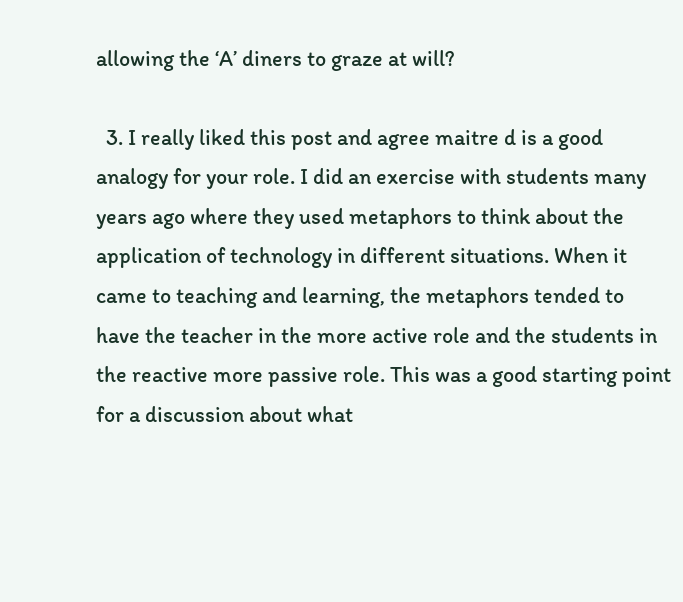allowing the ‘A’ diners to graze at will?

  3. I really liked this post and agree maitre d is a good analogy for your role. I did an exercise with students many years ago where they used metaphors to think about the application of technology in different situations. When it came to teaching and learning, the metaphors tended to have the teacher in the more active role and the students in the reactive more passive role. This was a good starting point for a discussion about what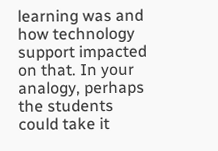learning was and how technology support impacted on that. In your analogy, perhaps the students could take it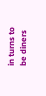in turns to be diners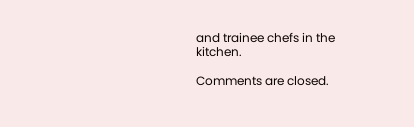and trainee chefs in the kitchen.

Comments are closed.